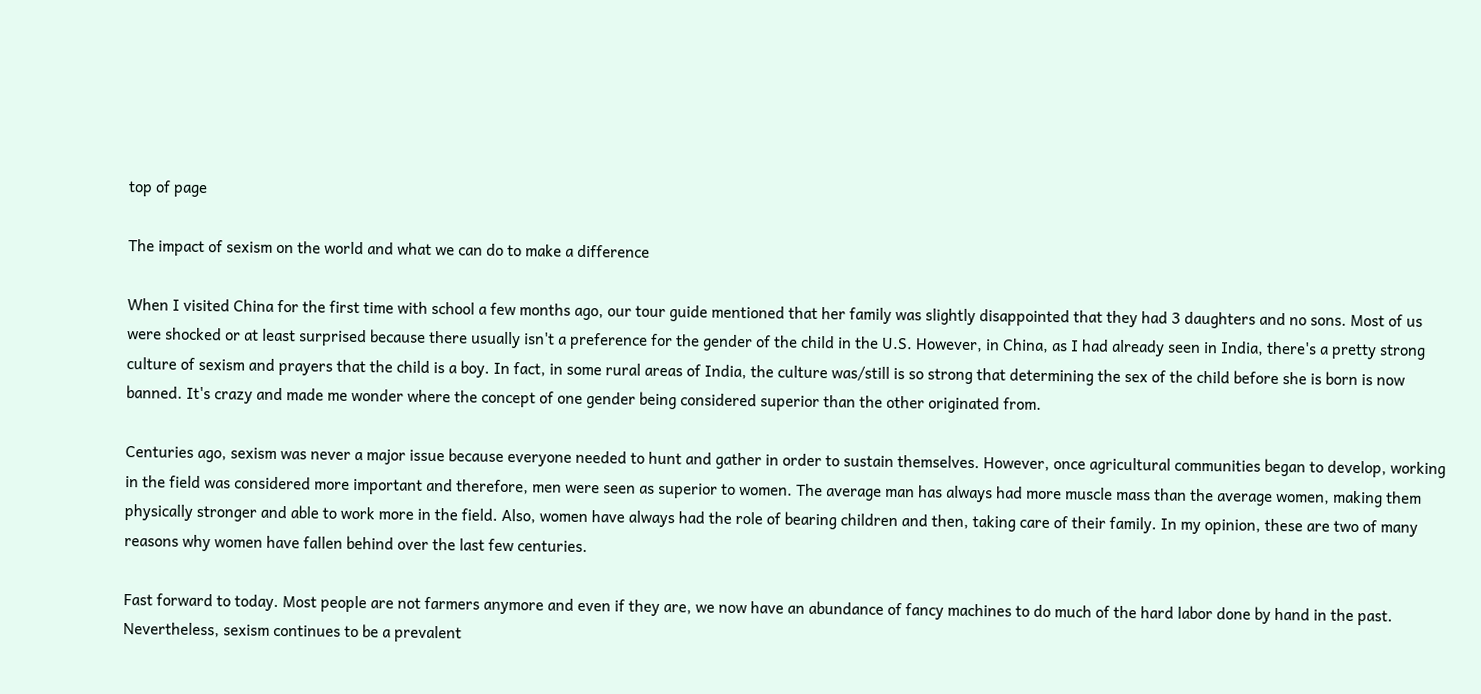top of page

The impact of sexism on the world and what we can do to make a difference

When I visited China for the first time with school a few months ago, our tour guide mentioned that her family was slightly disappointed that they had 3 daughters and no sons. Most of us were shocked or at least surprised because there usually isn't a preference for the gender of the child in the U.S. However, in China, as I had already seen in India, there's a pretty strong culture of sexism and prayers that the child is a boy. In fact, in some rural areas of India, the culture was/still is so strong that determining the sex of the child before she is born is now banned. It's crazy and made me wonder where the concept of one gender being considered superior than the other originated from.

Centuries ago, sexism was never a major issue because everyone needed to hunt and gather in order to sustain themselves. However, once agricultural communities began to develop, working in the field was considered more important and therefore, men were seen as superior to women. The average man has always had more muscle mass than the average women, making them physically stronger and able to work more in the field. Also, women have always had the role of bearing children and then, taking care of their family. In my opinion, these are two of many reasons why women have fallen behind over the last few centuries.

Fast forward to today. Most people are not farmers anymore and even if they are, we now have an abundance of fancy machines to do much of the hard labor done by hand in the past. Nevertheless, sexism continues to be a prevalent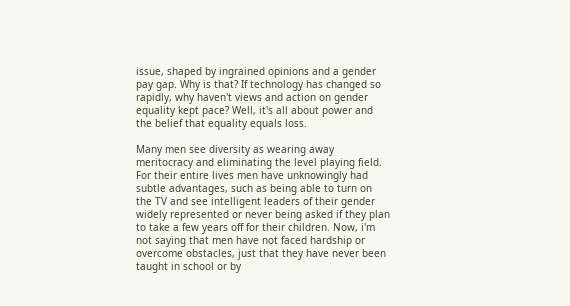issue, shaped by ingrained opinions and a gender pay gap. Why is that? If technology has changed so rapidly, why haven't views and action on gender equality kept pace? Well, it's all about power and the belief that equality equals loss.

Many men see diversity as wearing away meritocracy and eliminating the level playing field. For their entire lives men have unknowingly had subtle advantages, such as being able to turn on the TV and see intelligent leaders of their gender widely represented or never being asked if they plan to take a few years off for their children. Now, i'm not saying that men have not faced hardship or overcome obstacles, just that they have never been taught in school or by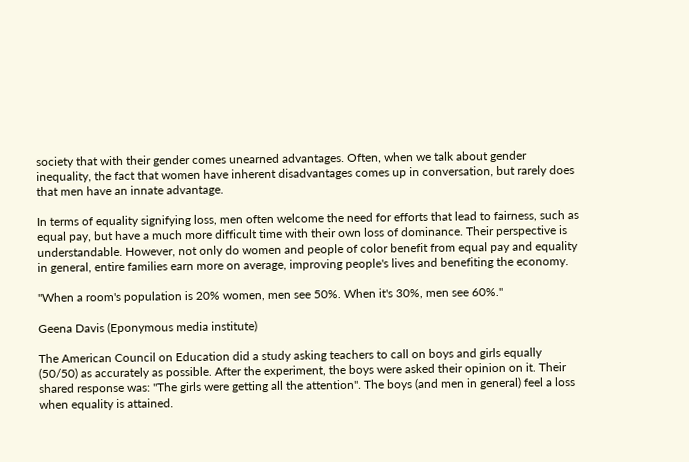society that with their gender comes unearned advantages. Often, when we talk about gender inequality, the fact that women have inherent disadvantages comes up in conversation, but rarely does that men have an innate advantage.

In terms of equality signifying loss, men often welcome the need for efforts that lead to fairness, such as equal pay, but have a much more difficult time with their own loss of dominance. Their perspective is understandable. However, not only do women and people of color benefit from equal pay and equality in general, entire families earn more on average, improving people's lives and benefiting the economy.

"When a room's population is 20% women, men see 50%. When it's 30%, men see 60%."

Geena Davis (Eponymous media institute)

The American Council on Education did a study asking teachers to call on boys and girls equally (50/50) as accurately as possible. After the experiment, the boys were asked their opinion on it. Their shared response was: "The girls were getting all the attention". The boys (and men in general) feel a loss when equality is attained.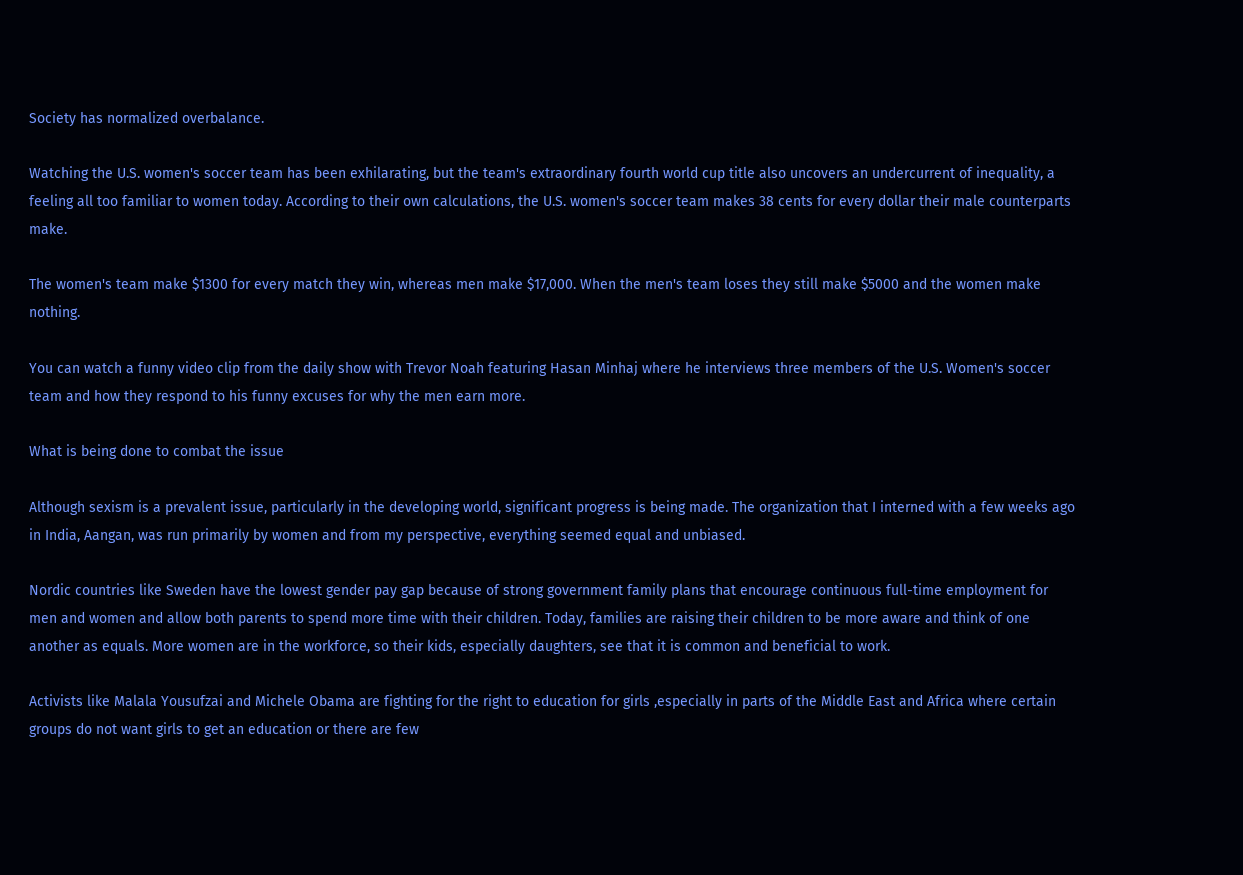Society has normalized overbalance.

Watching the U.S. women's soccer team has been exhilarating, but the team's extraordinary fourth world cup title also uncovers an undercurrent of inequality, a feeling all too familiar to women today. According to their own calculations, the U.S. women's soccer team makes 38 cents for every dollar their male counterparts make.

The women's team make $1300 for every match they win, whereas men make $17,000. When the men's team loses they still make $5000 and the women make nothing.

You can watch a funny video clip from the daily show with Trevor Noah featuring Hasan Minhaj where he interviews three members of the U.S. Women's soccer team and how they respond to his funny excuses for why the men earn more.

What is being done to combat the issue

Although sexism is a prevalent issue, particularly in the developing world, significant progress is being made. The organization that I interned with a few weeks ago in India, Aangan, was run primarily by women and from my perspective, everything seemed equal and unbiased.

Nordic countries like Sweden have the lowest gender pay gap because of strong government family plans that encourage continuous full-time employment for men and women and allow both parents to spend more time with their children. Today, families are raising their children to be more aware and think of one another as equals. More women are in the workforce, so their kids, especially daughters, see that it is common and beneficial to work.

Activists like Malala Yousufzai and Michele Obama are fighting for the right to education for girls ,especially in parts of the Middle East and Africa where certain groups do not want girls to get an education or there are few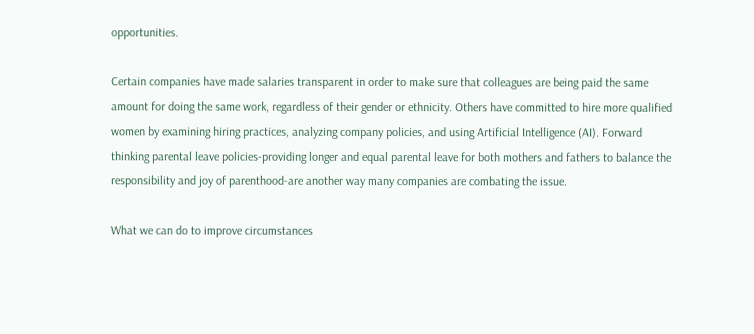opportunities.

Certain companies have made salaries transparent in order to make sure that colleagues are being paid the same amount for doing the same work, regardless of their gender or ethnicity. Others have committed to hire more qualified women by examining hiring practices, analyzing company policies, and using Artificial Intelligence (AI). Forward thinking parental leave policies-providing longer and equal parental leave for both mothers and fathers to balance the responsibility and joy of parenthood-are another way many companies are combating the issue.

What we can do to improve circumstances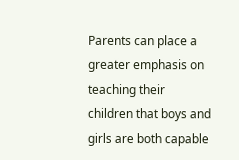Parents can place a greater emphasis on teaching their children that boys and girls are both capable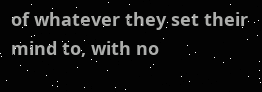of whatever they set their mind to, with no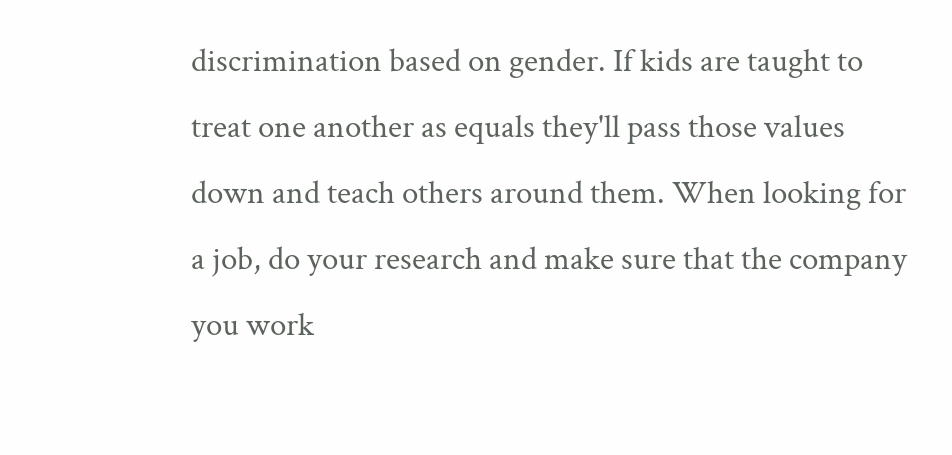discrimination based on gender. If kids are taught to treat one another as equals they'll pass those values down and teach others around them. When looking for a job, do your research and make sure that the company you work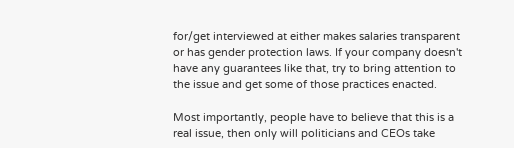for/get interviewed at either makes salaries transparent or has gender protection laws. If your company doesn't have any guarantees like that, try to bring attention to the issue and get some of those practices enacted.

Most importantly, people have to believe that this is a real issue, then only will politicians and CEOs take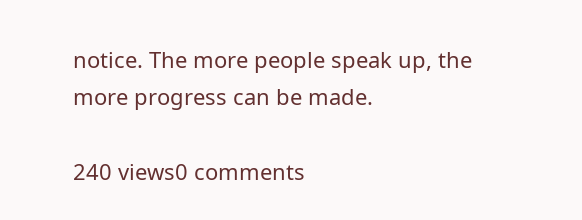notice. The more people speak up, the more progress can be made.

240 views0 comments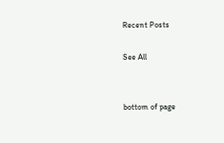Recent Posts

See All


bottom of page